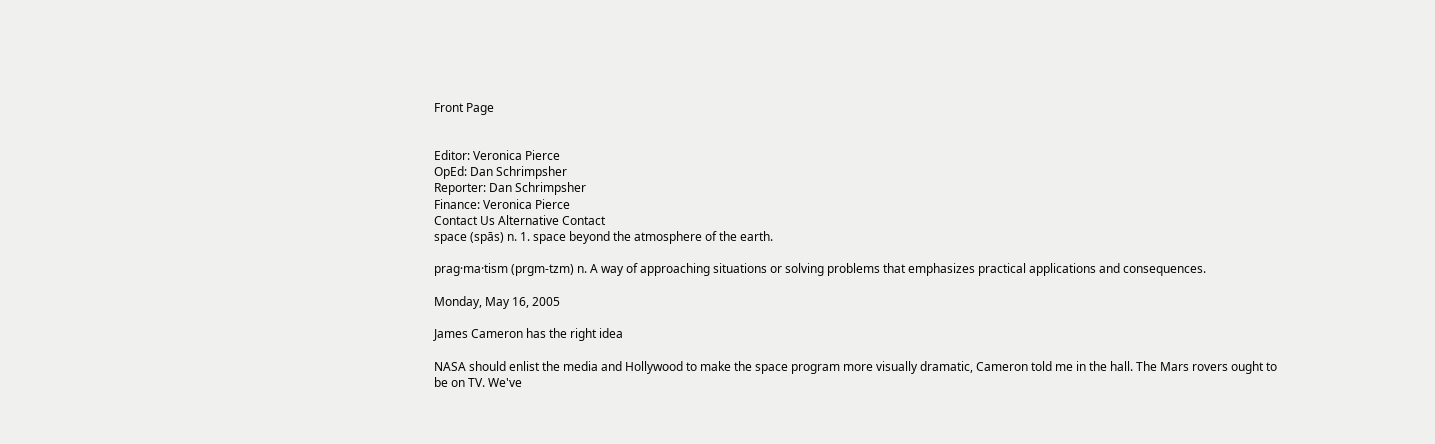Front Page


Editor: Veronica Pierce
OpEd: Dan Schrimpsher
Reporter: Dan Schrimpsher
Finance: Veronica Pierce
Contact Us Alternative Contact
space (spās) n. 1. space beyond the atmosphere of the earth.

prag·ma·tism (prgm-tzm) n. A way of approaching situations or solving problems that emphasizes practical applications and consequences.

Monday, May 16, 2005

James Cameron has the right idea

NASA should enlist the media and Hollywood to make the space program more visually dramatic, Cameron told me in the hall. The Mars rovers ought to be on TV. We've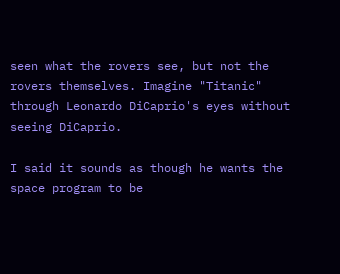seen what the rovers see, but not the rovers themselves. Imagine "Titanic" through Leonardo DiCaprio's eyes without seeing DiCaprio.

I said it sounds as though he wants the space program to be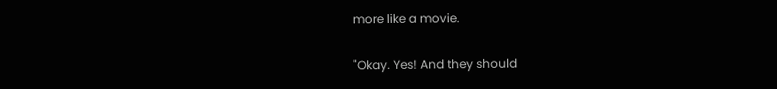more like a movie.

"Okay. Yes! And they should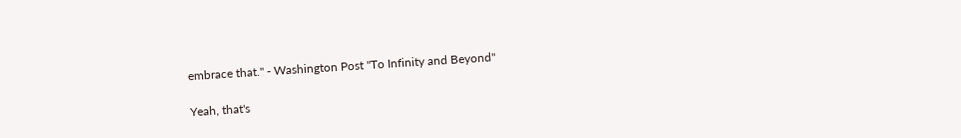embrace that." - Washington Post "To Infinity and Beyond"

Yeah, that's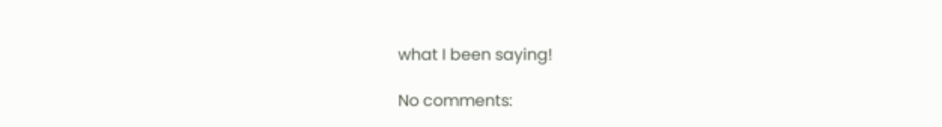what I been saying!

No comments: